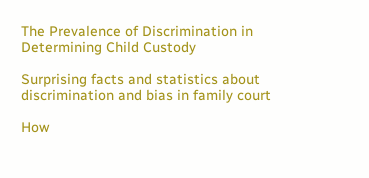The Prevalence of Discrimination in Determining Child Custody

Surprising facts and statistics about discrimination and bias in family court

How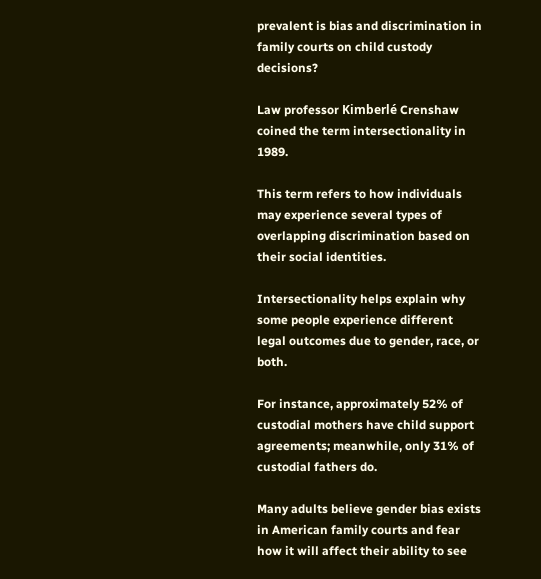prevalent is bias and discrimination in family courts on child custody decisions?

Law professor Kimberlé Crenshaw coined the term intersectionality in 1989.

This term refers to how individuals may experience several types of overlapping discrimination based on their social identities.

Intersectionality helps explain why some people experience different legal outcomes due to gender, race, or both.

For instance, approximately 52% of custodial mothers have child support agreements; meanwhile, only 31% of custodial fathers do.

Many adults believe gender bias exists in American family courts and fear how it will affect their ability to see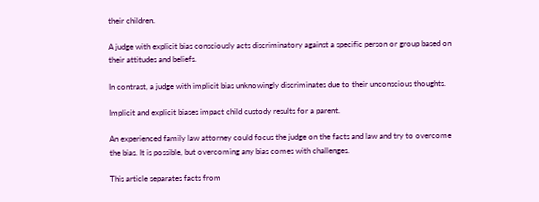their children.

A judge with explicit bias consciously acts discriminatory against a specific person or group based on their attitudes and beliefs.

In contrast, a judge with implicit bias unknowingly discriminates due to their unconscious thoughts.

Implicit and explicit biases impact child custody results for a parent.

An experienced family law attorney could focus the judge on the facts and law and try to overcome the bias. It is possible, but overcoming any bias comes with challenges.

This article separates facts from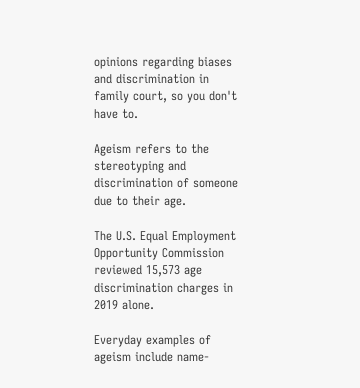opinions regarding biases and discrimination in family court, so you don't have to.

Ageism refers to the stereotyping and discrimination of someone due to their age.

The U.S. Equal Employment Opportunity Commission reviewed 15,573 age discrimination charges in 2019 alone.

Everyday examples of ageism include name-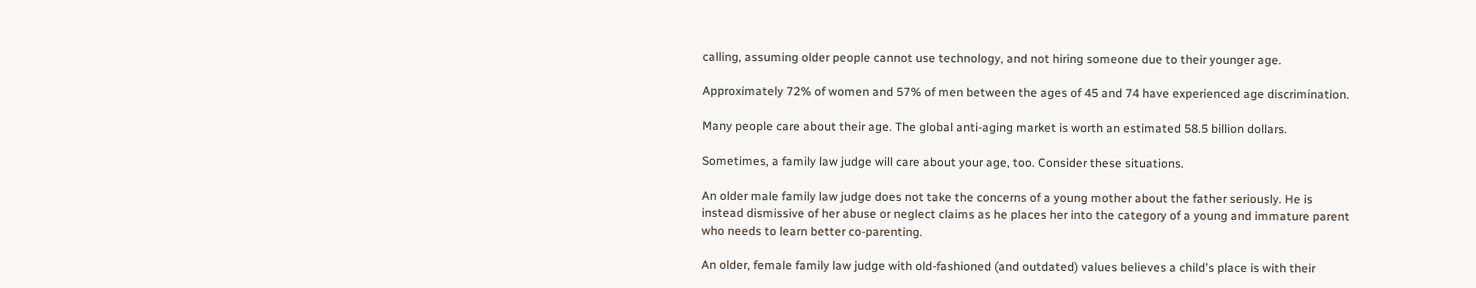calling, assuming older people cannot use technology, and not hiring someone due to their younger age.

Approximately 72% of women and 57% of men between the ages of 45 and 74 have experienced age discrimination.

Many people care about their age. The global anti-aging market is worth an estimated 58.5 billion dollars.

Sometimes, a family law judge will care about your age, too. Consider these situations.

An older male family law judge does not take the concerns of a young mother about the father seriously. He is instead dismissive of her abuse or neglect claims as he places her into the category of a young and immature parent who needs to learn better co-parenting.

An older, female family law judge with old-fashioned (and outdated) values believes a child's place is with their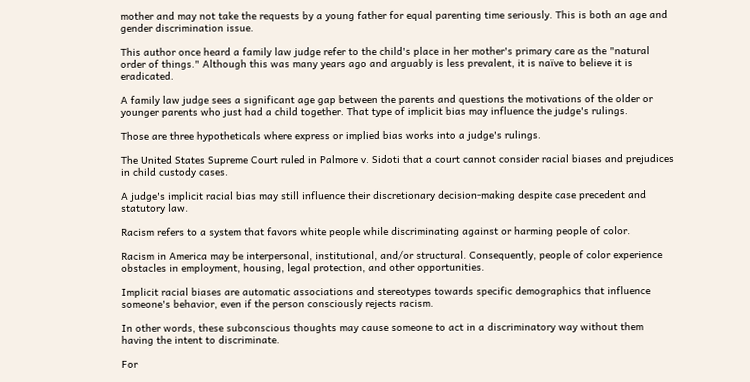mother and may not take the requests by a young father for equal parenting time seriously. This is both an age and gender discrimination issue.

This author once heard a family law judge refer to the child's place in her mother's primary care as the "natural order of things." Although this was many years ago and arguably is less prevalent, it is naïve to believe it is eradicated.

A family law judge sees a significant age gap between the parents and questions the motivations of the older or younger parents who just had a child together. That type of implicit bias may influence the judge's rulings.

Those are three hypotheticals where express or implied bias works into a judge's rulings.

The United States Supreme Court ruled in Palmore v. Sidoti that a court cannot consider racial biases and prejudices in child custody cases.

A judge's implicit racial bias may still influence their discretionary decision-making despite case precedent and statutory law.

Racism refers to a system that favors white people while discriminating against or harming people of color.

Racism in America may be interpersonal, institutional, and/or structural. Consequently, people of color experience obstacles in employment, housing, legal protection, and other opportunities.

Implicit racial biases are automatic associations and stereotypes towards specific demographics that influence someone's behavior, even if the person consciously rejects racism.

In other words, these subconscious thoughts may cause someone to act in a discriminatory way without them having the intent to discriminate.

For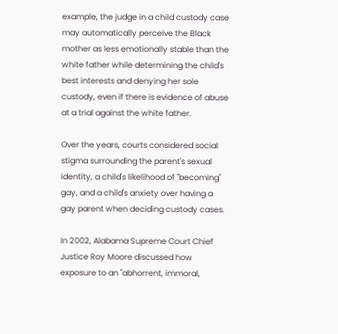example, the judge in a child custody case may automatically perceive the Black mother as less emotionally stable than the white father while determining the child's best interests and denying her sole custody, even if there is evidence of abuse at a trial against the white father.

Over the years, courts considered social stigma surrounding the parent's sexual identity, a child's likelihood of "becoming" gay, and a child's anxiety over having a gay parent when deciding custody cases.

In 2002, Alabama Supreme Court Chief Justice Roy Moore discussed how exposure to an "abhorrent, immoral,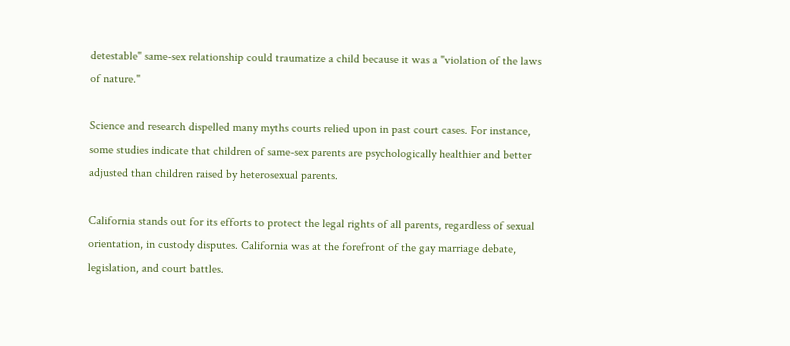detestable" same-sex relationship could traumatize a child because it was a "violation of the laws of nature."

Science and research dispelled many myths courts relied upon in past court cases. For instance, some studies indicate that children of same-sex parents are psychologically healthier and better adjusted than children raised by heterosexual parents.

California stands out for its efforts to protect the legal rights of all parents, regardless of sexual orientation, in custody disputes. California was at the forefront of the gay marriage debate, legislation, and court battles.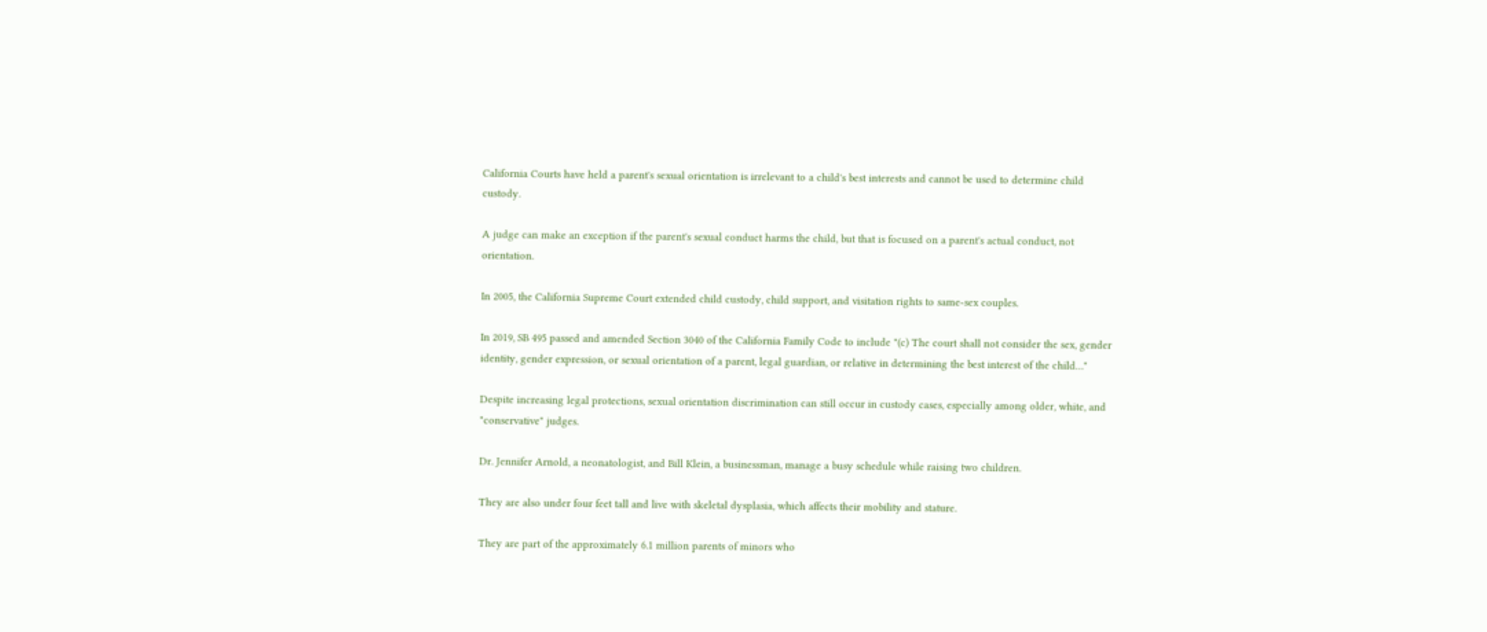California Courts have held a parent's sexual orientation is irrelevant to a child's best interests and cannot be used to determine child custody.

A judge can make an exception if the parent's sexual conduct harms the child, but that is focused on a parent's actual conduct, not orientation.

In 2005, the California Supreme Court extended child custody, child support, and visitation rights to same-sex couples.

In 2019, SB 495 passed and amended Section 3040 of the California Family Code to include "(c) The court shall not consider the sex, gender identity, gender expression, or sexual orientation of a parent, legal guardian, or relative in determining the best interest of the child…"

Despite increasing legal protections, sexual orientation discrimination can still occur in custody cases, especially among older, white, and "conservative" judges.

Dr. Jennifer Arnold, a neonatologist, and Bill Klein, a businessman, manage a busy schedule while raising two children.

They are also under four feet tall and live with skeletal dysplasia, which affects their mobility and stature.

They are part of the approximately 6.1 million parents of minors who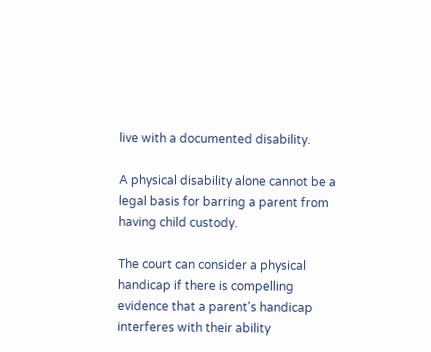live with a documented disability.

A physical disability alone cannot be a legal basis for barring a parent from having child custody.

The court can consider a physical handicap if there is compelling evidence that a parent's handicap interferes with their ability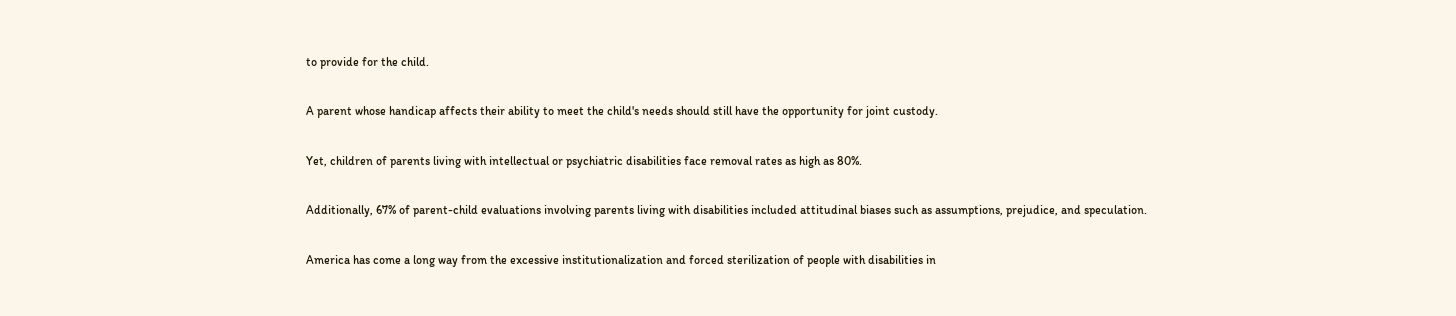to provide for the child.

A parent whose handicap affects their ability to meet the child's needs should still have the opportunity for joint custody.

Yet, children of parents living with intellectual or psychiatric disabilities face removal rates as high as 80%.

Additionally, 67% of parent-child evaluations involving parents living with disabilities included attitudinal biases such as assumptions, prejudice, and speculation.

America has come a long way from the excessive institutionalization and forced sterilization of people with disabilities in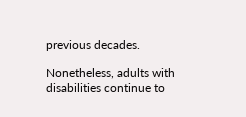previous decades.

Nonetheless, adults with disabilities continue to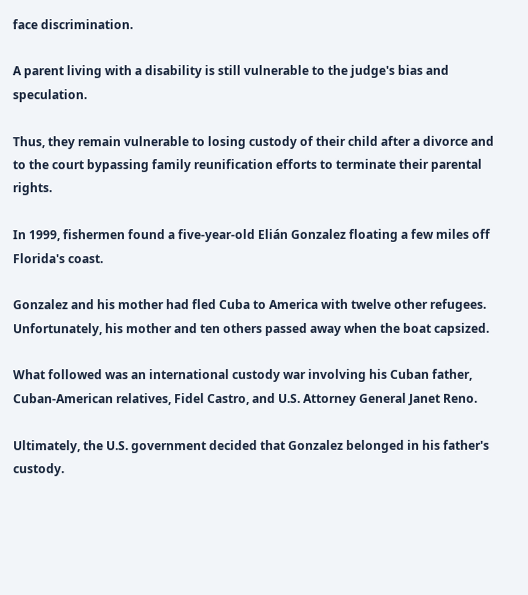face discrimination.

A parent living with a disability is still vulnerable to the judge's bias and speculation.

Thus, they remain vulnerable to losing custody of their child after a divorce and to the court bypassing family reunification efforts to terminate their parental rights.

In 1999, fishermen found a five-year-old Elián Gonzalez floating a few miles off Florida's coast.

Gonzalez and his mother had fled Cuba to America with twelve other refugees. Unfortunately, his mother and ten others passed away when the boat capsized.

What followed was an international custody war involving his Cuban father, Cuban-American relatives, Fidel Castro, and U.S. Attorney General Janet Reno.

Ultimately, the U.S. government decided that Gonzalez belonged in his father's custody.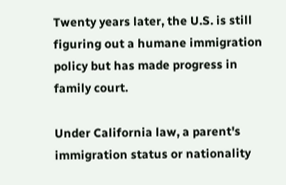Twenty years later, the U.S. is still figuring out a humane immigration policy but has made progress in family court.

Under California law, a parent's immigration status or nationality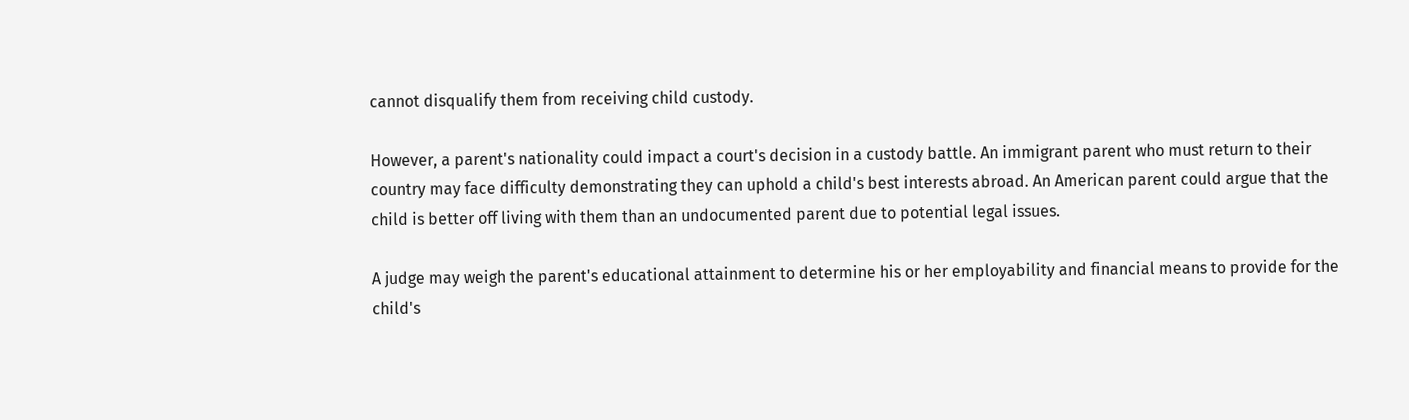cannot disqualify them from receiving child custody.

However, a parent's nationality could impact a court's decision in a custody battle. An immigrant parent who must return to their country may face difficulty demonstrating they can uphold a child's best interests abroad. An American parent could argue that the child is better off living with them than an undocumented parent due to potential legal issues.

A judge may weigh the parent's educational attainment to determine his or her employability and financial means to provide for the child's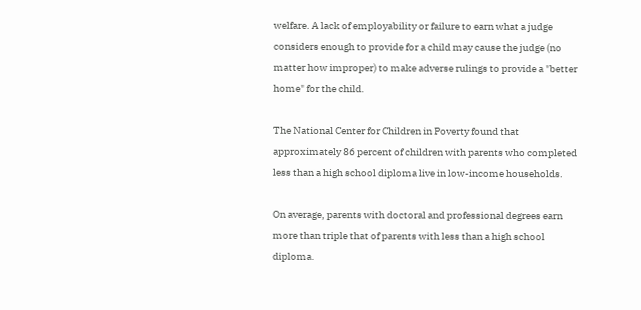welfare. A lack of employability or failure to earn what a judge considers enough to provide for a child may cause the judge (no matter how improper) to make adverse rulings to provide a "better home" for the child.

The National Center for Children in Poverty found that approximately 86 percent of children with parents who completed less than a high school diploma live in low-income households.

On average, parents with doctoral and professional degrees earn more than triple that of parents with less than a high school diploma.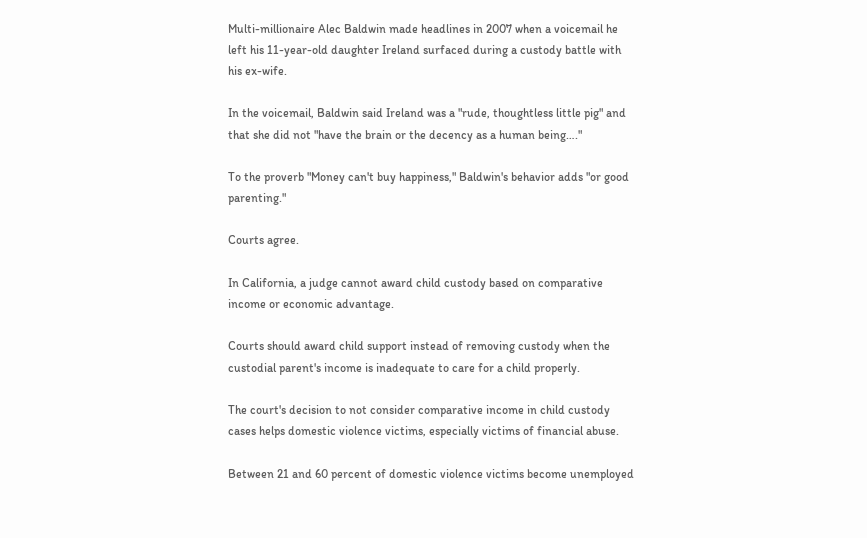Multi-millionaire Alec Baldwin made headlines in 2007 when a voicemail he left his 11-year-old daughter Ireland surfaced during a custody battle with his ex-wife.

In the voicemail, Baldwin said Ireland was a "rude, thoughtless little pig" and that she did not "have the brain or the decency as a human being…."

To the proverb "Money can't buy happiness," Baldwin's behavior adds "or good parenting."

Courts agree.

In California, a judge cannot award child custody based on comparative income or economic advantage.

Courts should award child support instead of removing custody when the custodial parent's income is inadequate to care for a child properly.

The court's decision to not consider comparative income in child custody cases helps domestic violence victims, especially victims of financial abuse.

Between 21 and 60 percent of domestic violence victims become unemployed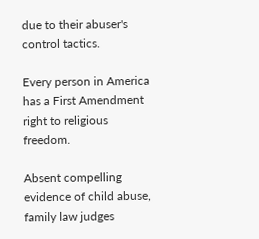due to their abuser's control tactics.

Every person in America has a First Amendment right to religious freedom.

Absent compelling evidence of child abuse, family law judges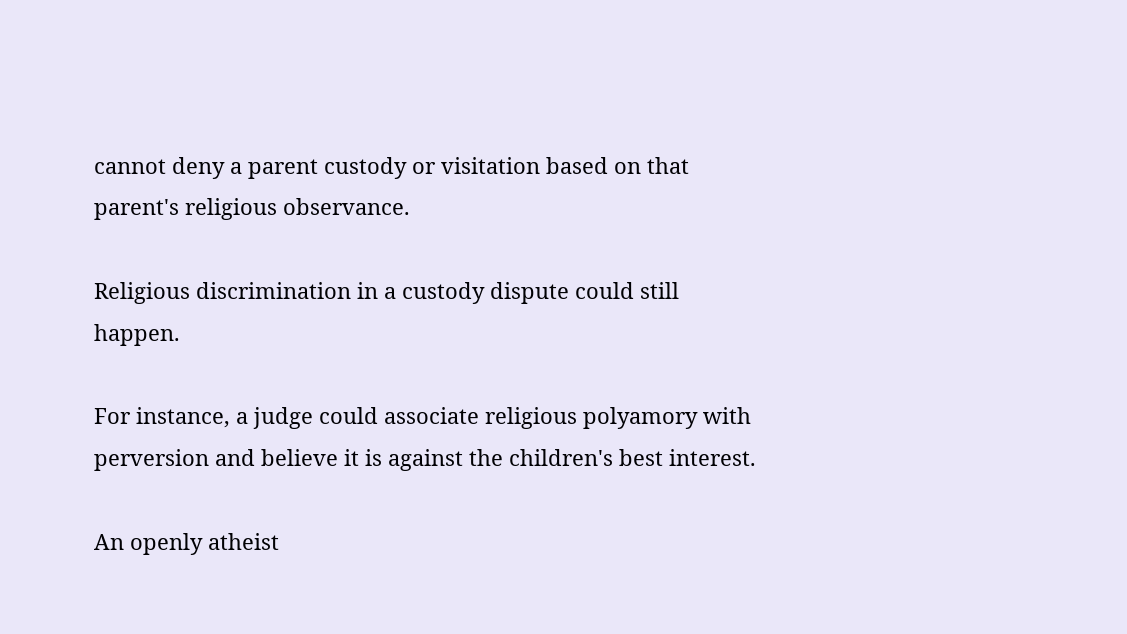cannot deny a parent custody or visitation based on that parent's religious observance.

Religious discrimination in a custody dispute could still happen.

For instance, a judge could associate religious polyamory with perversion and believe it is against the children's best interest.

An openly atheist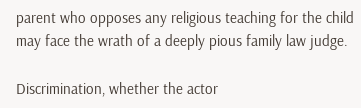parent who opposes any religious teaching for the child may face the wrath of a deeply pious family law judge.

Discrimination, whether the actor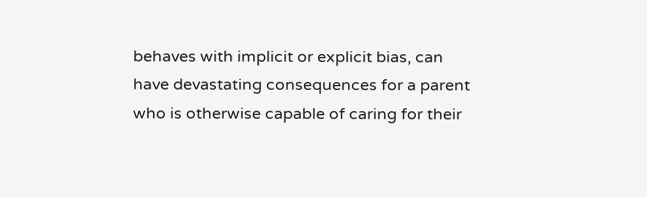behaves with implicit or explicit bias, can have devastating consequences for a parent who is otherwise capable of caring for their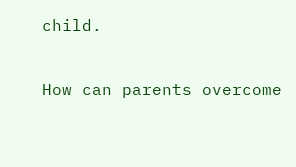child.

How can parents overcome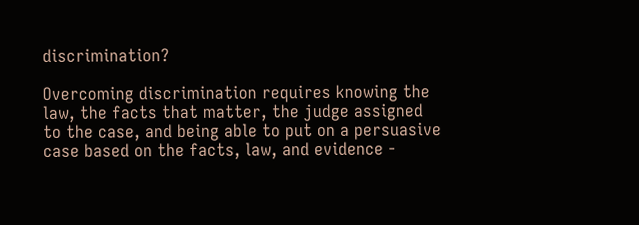discrimination?

Overcoming discrimination requires knowing the law, the facts that matter, the judge assigned to the case, and being able to put on a persuasive case based on the facts, law, and evidence -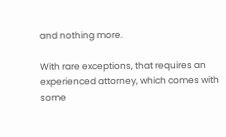and nothing more.

With rare exceptions, that requires an experienced attorney, which comes with some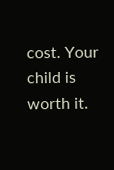cost. Your child is worth it.